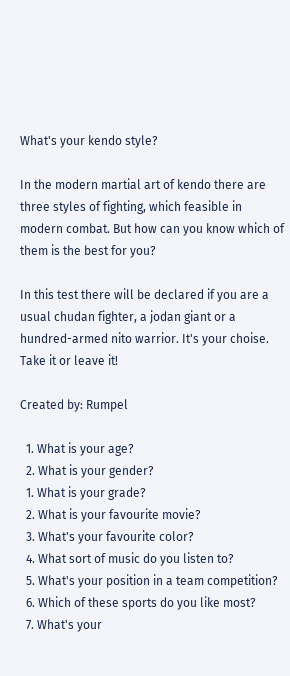What's your kendo style?

In the modern martial art of kendo there are three styles of fighting, which feasible in modern combat. But how can you know which of them is the best for you?

In this test there will be declared if you are a usual chudan fighter, a jodan giant or a hundred-armed nito warrior. It's your choise. Take it or leave it!

Created by: Rumpel

  1. What is your age?
  2. What is your gender?
  1. What is your grade?
  2. What is your favourite movie?
  3. What's your favourite color?
  4. What sort of music do you listen to?
  5. What's your position in a team competition?
  6. Which of these sports do you like most?
  7. What's your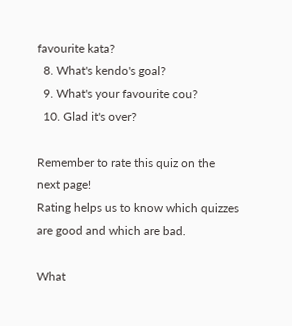favourite kata?
  8. What's kendo's goal?
  9. What's your favourite cou?
  10. Glad it's over?

Remember to rate this quiz on the next page!
Rating helps us to know which quizzes are good and which are bad.

What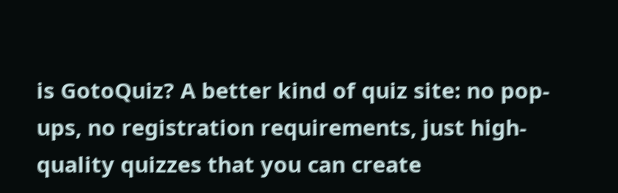is GotoQuiz? A better kind of quiz site: no pop-ups, no registration requirements, just high-quality quizzes that you can create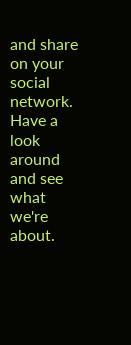and share on your social network. Have a look around and see what we're about.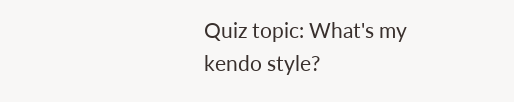Quiz topic: What's my kendo style?